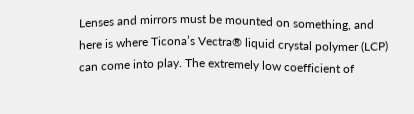Lenses and mirrors must be mounted on something, and here is where Ticona’s Vectra® liquid crystal polymer (LCP) can come into play. The extremely low coefficient of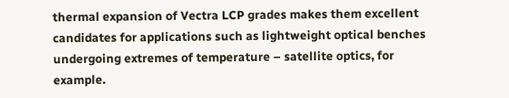thermal expansion of Vectra LCP grades makes them excellent candidates for applications such as lightweight optical benches undergoing extremes of temperature – satellite optics, for example.